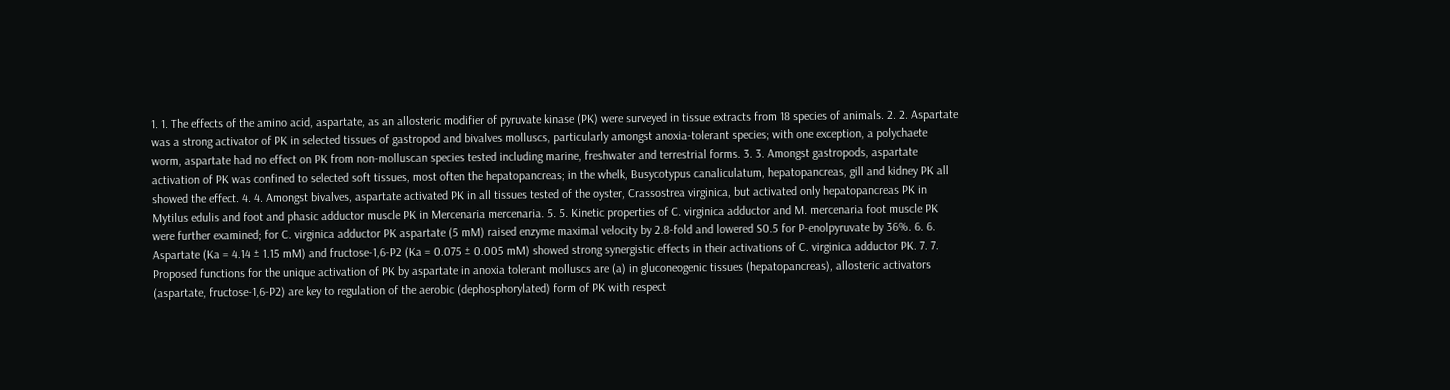1. 1. The effects of the amino acid, aspartate, as an allosteric modifier of pyruvate kinase (PK) were surveyed in tissue extracts from 18 species of animals. 2. 2. Aspartate was a strong activator of PK in selected tissues of gastropod and bivalves molluscs, particularly amongst anoxia-tolerant species; with one exception, a polychaete worm, aspartate had no effect on PK from non-molluscan species tested including marine, freshwater and terrestrial forms. 3. 3. Amongst gastropods, aspartate activation of PK was confined to selected soft tissues, most often the hepatopancreas; in the whelk, Busycotypus canaliculatum, hepatopancreas, gill and kidney PK all showed the effect. 4. 4. Amongst bivalves, aspartate activated PK in all tissues tested of the oyster, Crassostrea virginica, but activated only hepatopancreas PK in Mytilus edulis and foot and phasic adductor muscle PK in Mercenaria mercenaria. 5. 5. Kinetic properties of C. virginica adductor and M. mercenaria foot muscle PK were further examined; for C. virginica adductor PK aspartate (5 mM) raised enzyme maximal velocity by 2.8-fold and lowered S0.5 for P-enolpyruvate by 36%. 6. 6. Aspartate (Ka = 4.14 ± 1.15 mM) and fructose-1,6-P2 (Ka = 0.075 ± 0.005 mM) showed strong synergistic effects in their activations of C. virginica adductor PK. 7. 7. Proposed functions for the unique activation of PK by aspartate in anoxia tolerant molluscs are (a) in gluconeogenic tissues (hepatopancreas), allosteric activators (aspartate, fructose-1,6-P2) are key to regulation of the aerobic (dephosphorylated) form of PK with respect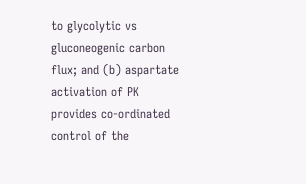to glycolytic vs gluconeogenic carbon flux; and (b) aspartate activation of PK provides co-ordinated control of the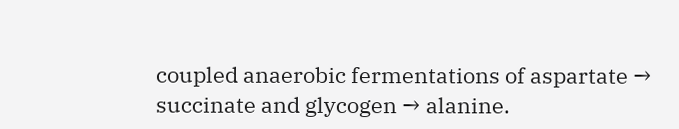coupled anaerobic fermentations of aspartate → succinate and glycogen → alanine.